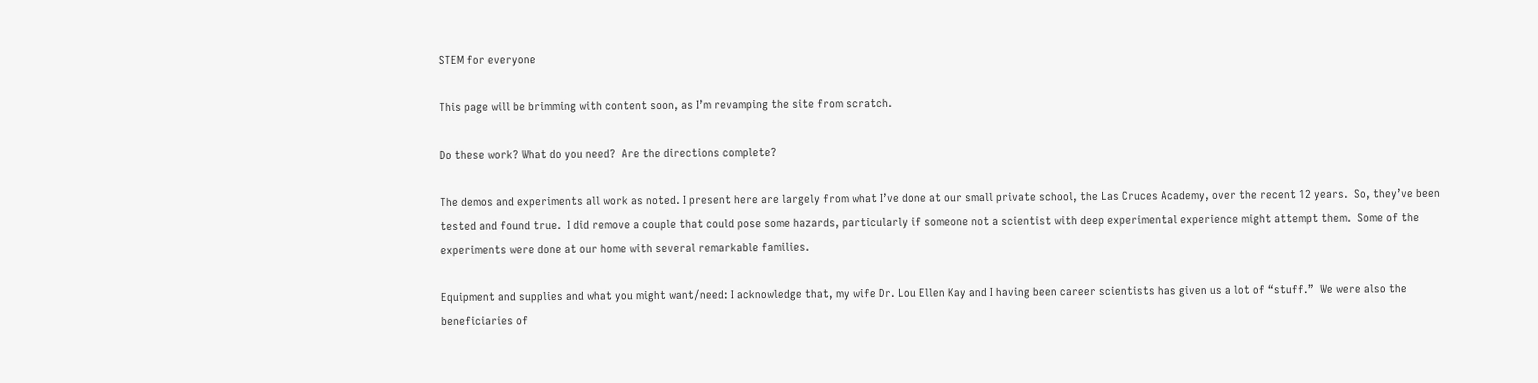STEM for everyone

This page will be brimming with content soon, as I’m revamping the site from scratch.

Do these work? What do you need?  Are the directions complete?

The demos and experiments all work as noted. I present here are largely from what I’ve done at our small private school, the Las Cruces Academy, over the recent 12 years.  So, they’ve been tested and found true.  I did remove a couple that could pose some hazards, particularly if someone not a scientist with deep experimental experience might attempt them.  Some of the experiments were done at our home with several remarkable families.

Equipment and supplies and what you might want/need: I acknowledge that, my wife Dr. Lou Ellen Kay and I having been career scientists has given us a lot of “stuff.”  We were also the beneficiaries of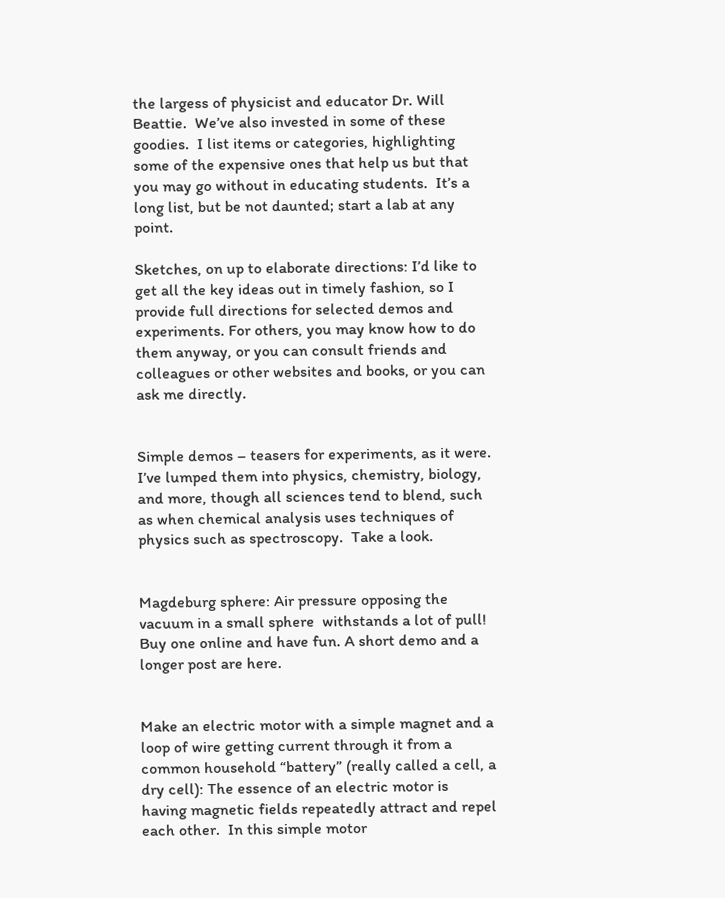the largess of physicist and educator Dr. Will Beattie.  We’ve also invested in some of these goodies.  I list items or categories, highlighting some of the expensive ones that help us but that you may go without in educating students.  It’s a long list, but be not daunted; start a lab at any point.

Sketches, on up to elaborate directions: I’d like to get all the key ideas out in timely fashion, so I provide full directions for selected demos and experiments. For others, you may know how to do them anyway, or you can consult friends and colleagues or other websites and books, or you can ask me directly.


Simple demos – teasers for experiments, as it were.  I’ve lumped them into physics, chemistry, biology, and more, though all sciences tend to blend, such as when chemical analysis uses techniques of physics such as spectroscopy.  Take a look.


Magdeburg sphere: Air pressure opposing the vacuum in a small sphere  withstands a lot of pull! Buy one online and have fun. A short demo and a longer post are here.


Make an electric motor with a simple magnet and a loop of wire getting current through it from a common household “battery” (really called a cell, a dry cell): The essence of an electric motor is having magnetic fields repeatedly attract and repel each other.  In this simple motor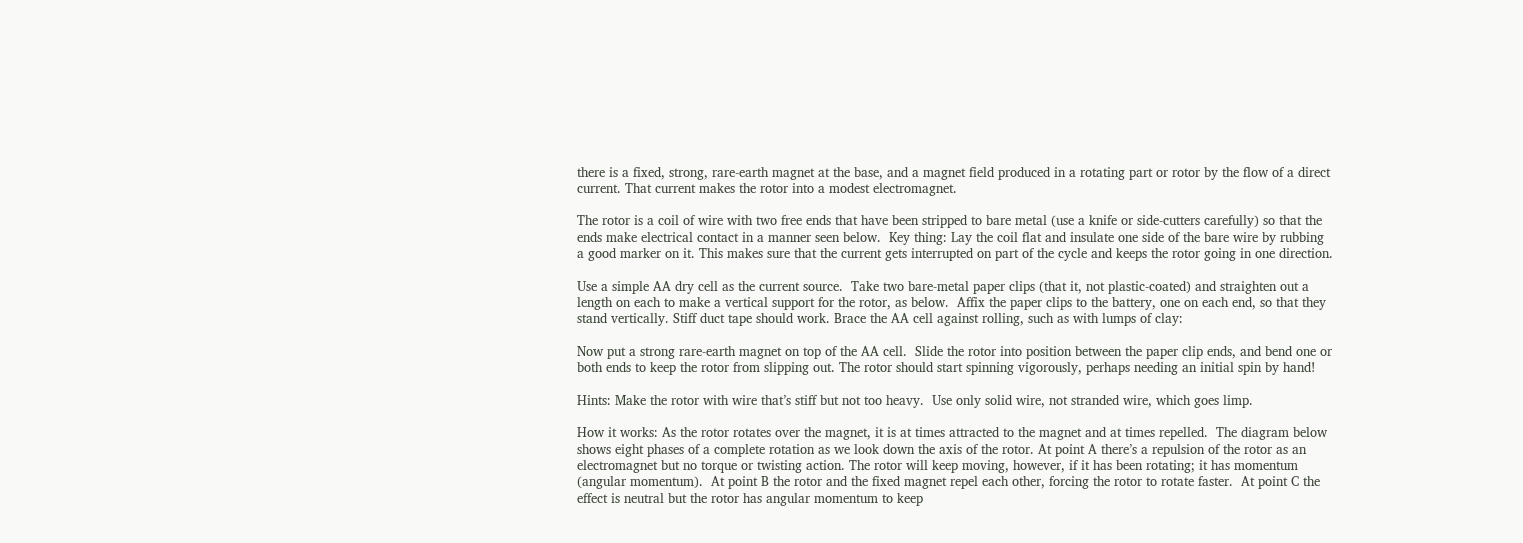there is a fixed, strong, rare-earth magnet at the base, and a magnet field produced in a rotating part or rotor by the flow of a direct current. That current makes the rotor into a modest electromagnet.

The rotor is a coil of wire with two free ends that have been stripped to bare metal (use a knife or side-cutters carefully) so that the ends make electrical contact in a manner seen below.  Key thing: Lay the coil flat and insulate one side of the bare wire by rubbing a good marker on it. This makes sure that the current gets interrupted on part of the cycle and keeps the rotor going in one direction.

Use a simple AA dry cell as the current source.  Take two bare-metal paper clips (that it, not plastic-coated) and straighten out a length on each to make a vertical support for the rotor, as below.  Affix the paper clips to the battery, one on each end, so that they stand vertically. Stiff duct tape should work. Brace the AA cell against rolling, such as with lumps of clay:

Now put a strong rare-earth magnet on top of the AA cell.  Slide the rotor into position between the paper clip ends, and bend one or both ends to keep the rotor from slipping out. The rotor should start spinning vigorously, perhaps needing an initial spin by hand!

Hints: Make the rotor with wire that’s stiff but not too heavy.  Use only solid wire, not stranded wire, which goes limp.

How it works: As the rotor rotates over the magnet, it is at times attracted to the magnet and at times repelled.  The diagram below shows eight phases of a complete rotation as we look down the axis of the rotor. At point A there’s a repulsion of the rotor as an electromagnet but no torque or twisting action. The rotor will keep moving, however, if it has been rotating; it has momentum (angular momentum).  At point B the rotor and the fixed magnet repel each other, forcing the rotor to rotate faster.  At point C the effect is neutral but the rotor has angular momentum to keep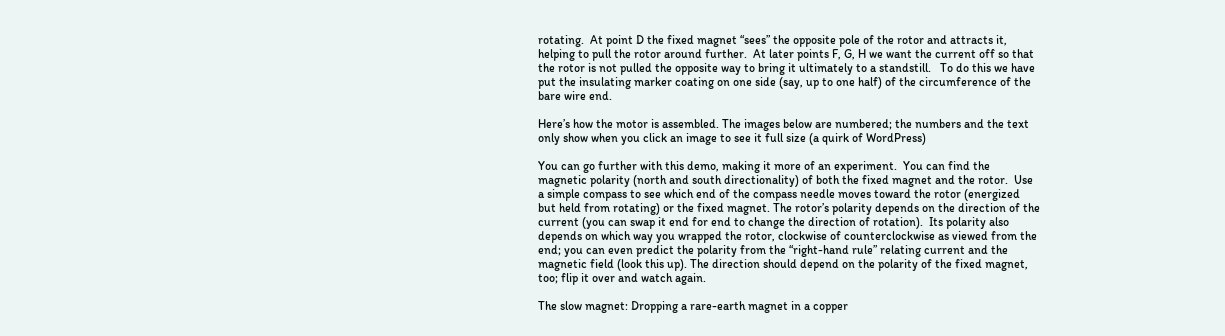rotating.  At point D the fixed magnet “sees” the opposite pole of the rotor and attracts it, helping to pull the rotor around further.  At later points F, G, H we want the current off so that the rotor is not pulled the opposite way to bring it ultimately to a standstill.   To do this we have put the insulating marker coating on one side (say, up to one half) of the circumference of the bare wire end.

Here’s how the motor is assembled. The images below are numbered; the numbers and the text only show when you click an image to see it full size (a quirk of WordPress)

You can go further with this demo, making it more of an experiment.  You can find the magnetic polarity (north and south directionality) of both the fixed magnet and the rotor.  Use a simple compass to see which end of the compass needle moves toward the rotor (energized but held from rotating) or the fixed magnet. The rotor’s polarity depends on the direction of the current (you can swap it end for end to change the direction of rotation).  Its polarity also depends on which way you wrapped the rotor, clockwise of counterclockwise as viewed from the end; you can even predict the polarity from the “right-hand rule” relating current and the magnetic field (look this up). The direction should depend on the polarity of the fixed magnet, too; flip it over and watch again.

The slow magnet: Dropping a rare-earth magnet in a copper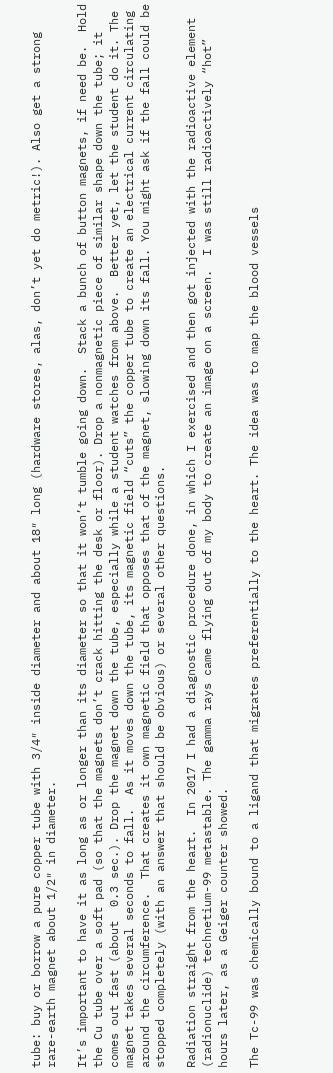tube: buy or borrow a pure copper tube with 3/4″ inside diameter and about 18″ long (hardware stores, alas, don’t yet do metric!). Also get a strong rare-earth magnet about 1/2″ in diameter.

It’s important to have it as long as or longer than its diameter so that it won’t tumble going down.  Stack a bunch of button magnets, if need be.  Hold the Cu tube over a soft pad (so that the magnets don’t crack hitting the desk or floor). Drop a nonmagnetic piece of similar shape down the tube; it comes out fast (about  0.3 sec.). Drop the magnet down the tube, especially while a student watches from above.  Better yet, let the student do it. The magnet takes several seconds to fall.  As it moves down the tube, its magnetic field “cuts” the copper tube to create an electrical current circulating around the circumference.  That creates it own magnetic field that opposes that of the magnet, slowing down its fall. You might ask if the fall could be stopped completely (with an answer that should be obvious) or several other questions.

Radiation straight from the heart.  In 2017 I had a diagnostic procedure done, in which I exercised and then got injected with the radioactive element (radionuclide) technetium-99 metastable. The gamma rays came flying out of my body to create an image on a screen.  I was still radioactively “hot” hours later, as a Geiger counter showed.

The Tc-99 was chemically bound to a ligand that migrates preferentially to the heart. The idea was to map the blood vessels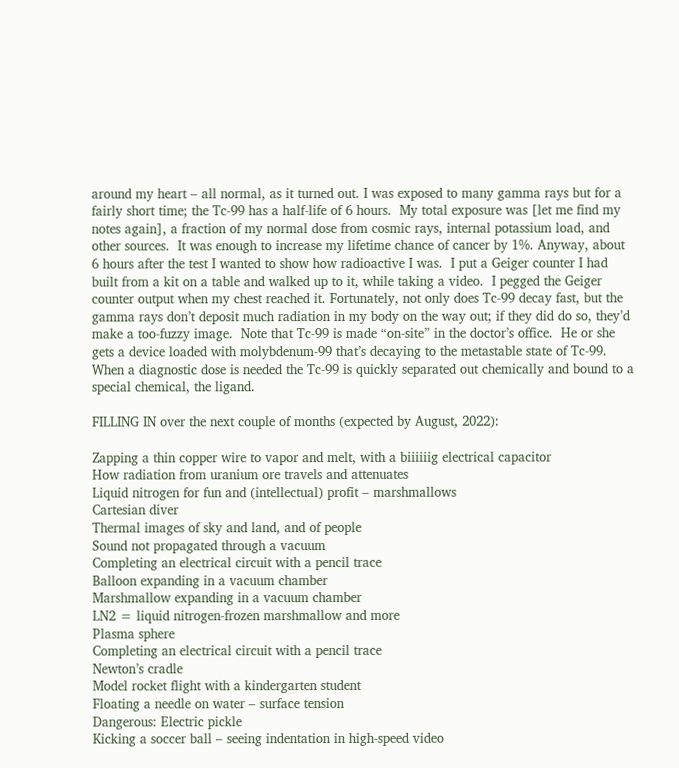around my heart – all normal, as it turned out. I was exposed to many gamma rays but for a fairly short time; the Tc-99 has a half-life of 6 hours.  My total exposure was [let me find my notes again], a fraction of my normal dose from cosmic rays, internal potassium load, and other sources.  It was enough to increase my lifetime chance of cancer by 1%. Anyway, about 6 hours after the test I wanted to show how radioactive I was.  I put a Geiger counter I had built from a kit on a table and walked up to it, while taking a video.  I pegged the Geiger counter output when my chest reached it. Fortunately, not only does Tc-99 decay fast, but the gamma rays don’t deposit much radiation in my body on the way out; if they did do so, they’d make a too-fuzzy image.  Note that Tc-99 is made “on-site” in the doctor’s office.  He or she gets a device loaded with molybdenum-99 that’s decaying to the metastable state of Tc-99.  When a diagnostic dose is needed the Tc-99 is quickly separated out chemically and bound to a special chemical, the ligand.

FILLING IN over the next couple of months (expected by August, 2022):

Zapping a thin copper wire to vapor and melt, with a biiiiiig electrical capacitor
How radiation from uranium ore travels and attenuates
Liquid nitrogen for fun and (intellectual) profit – marshmallows
Cartesian diver
Thermal images of sky and land, and of people
Sound not propagated through a vacuum
Completing an electrical circuit with a pencil trace
Balloon expanding in a vacuum chamber
Marshmallow expanding in a vacuum chamber
LN2 = liquid nitrogen-frozen marshmallow and more
Plasma sphere
Completing an electrical circuit with a pencil trace
Newton’s cradle
Model rocket flight with a kindergarten student
Floating a needle on water – surface tension
Dangerous: Electric pickle
Kicking a soccer ball – seeing indentation in high-speed video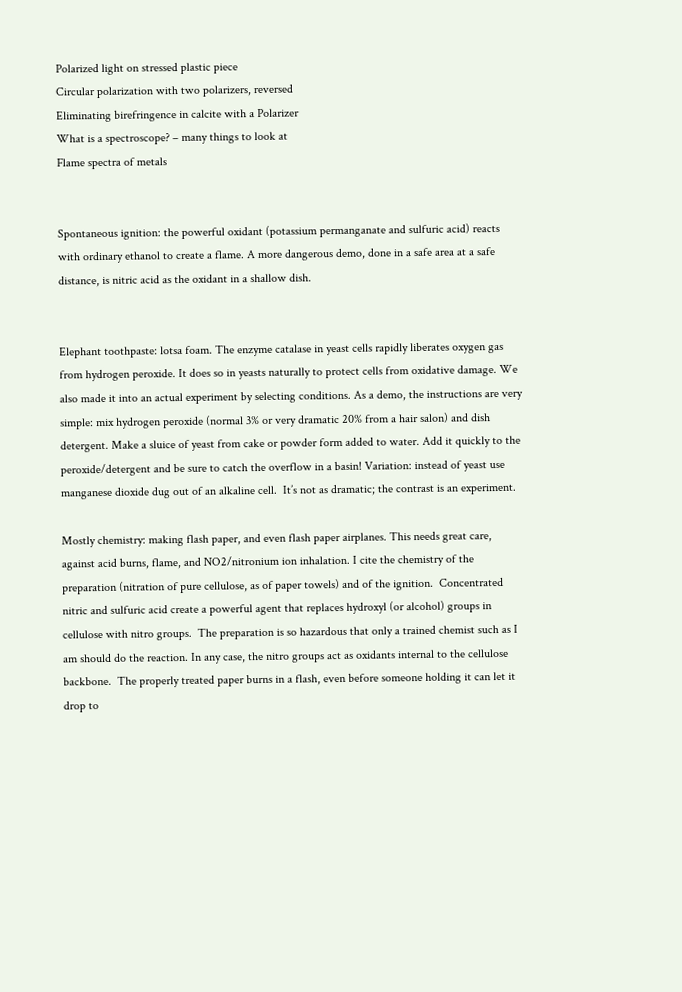Polarized light on stressed plastic piece
Circular polarization with two polarizers, reversed
Eliminating birefringence in calcite with a Polarizer
What is a spectroscope? – many things to look at
Flame spectra of metals


Spontaneous ignition: the powerful oxidant (potassium permanganate and sulfuric acid) reacts with ordinary ethanol to create a flame. A more dangerous demo, done in a safe area at a safe distance, is nitric acid as the oxidant in a shallow dish.


Elephant toothpaste: lotsa foam. The enzyme catalase in yeast cells rapidly liberates oxygen gas from hydrogen peroxide. It does so in yeasts naturally to protect cells from oxidative damage. We also made it into an actual experiment by selecting conditions. As a demo, the instructions are very simple: mix hydrogen peroxide (normal 3% or very dramatic 20% from a hair salon) and dish detergent. Make a sluice of yeast from cake or powder form added to water. Add it quickly to the peroxide/detergent and be sure to catch the overflow in a basin! Variation: instead of yeast use manganese dioxide dug out of an alkaline cell.  It’s not as dramatic; the contrast is an experiment.

Mostly chemistry: making flash paper, and even flash paper airplanes. This needs great care,  against acid burns, flame, and NO2/nitronium ion inhalation. I cite the chemistry of the preparation (nitration of pure cellulose, as of paper towels) and of the ignition.  Concentrated nitric and sulfuric acid create a powerful agent that replaces hydroxyl (or alcohol) groups in cellulose with nitro groups.  The preparation is so hazardous that only a trained chemist such as I am should do the reaction. In any case, the nitro groups act as oxidants internal to the cellulose backbone.  The properly treated paper burns in a flash, even before someone holding it can let it drop to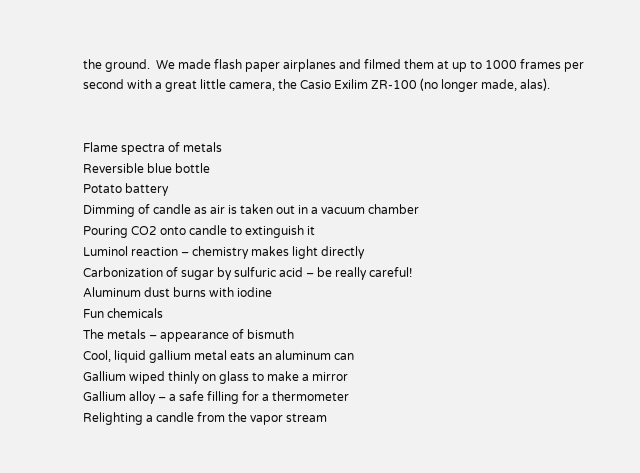the ground.  We made flash paper airplanes and filmed them at up to 1000 frames per second with a great little camera, the Casio Exilim ZR-100 (no longer made, alas).


Flame spectra of metals
Reversible blue bottle
Potato battery
Dimming of candle as air is taken out in a vacuum chamber
Pouring CO2 onto candle to extinguish it
Luminol reaction – chemistry makes light directly
Carbonization of sugar by sulfuric acid – be really careful!
Aluminum dust burns with iodine
Fun chemicals
The metals – appearance of bismuth
Cool, liquid gallium metal eats an aluminum can
Gallium wiped thinly on glass to make a mirror
Gallium alloy – a safe filling for a thermometer
Relighting a candle from the vapor stream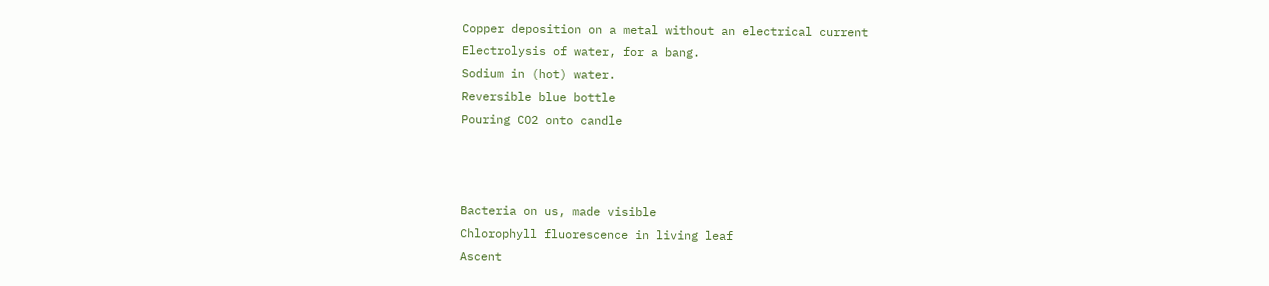Copper deposition on a metal without an electrical current
Electrolysis of water, for a bang.
Sodium in (hot) water.
Reversible blue bottle
Pouring CO2 onto candle



Bacteria on us, made visible
Chlorophyll fluorescence in living leaf
Ascent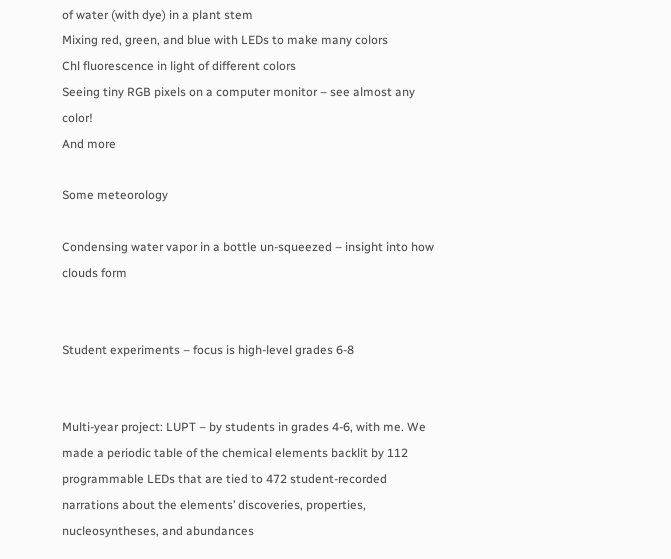of water (with dye) in a plant stem
Mixing red, green, and blue with LEDs to make many colors
Chl fluorescence in light of different colors
Seeing tiny RGB pixels on a computer monitor – see almost any color!
And more

Some meteorology

Condensing water vapor in a bottle un-squeezed – insight into how clouds form


Student experiments – focus is high-level grades 6-8


Multi-year project: LUPT – by students in grades 4-6, with me. We made a periodic table of the chemical elements backlit by 112 programmable LEDs that are tied to 472 student-recorded narrations about the elements’ discoveries, properties, nucleosyntheses, and abundances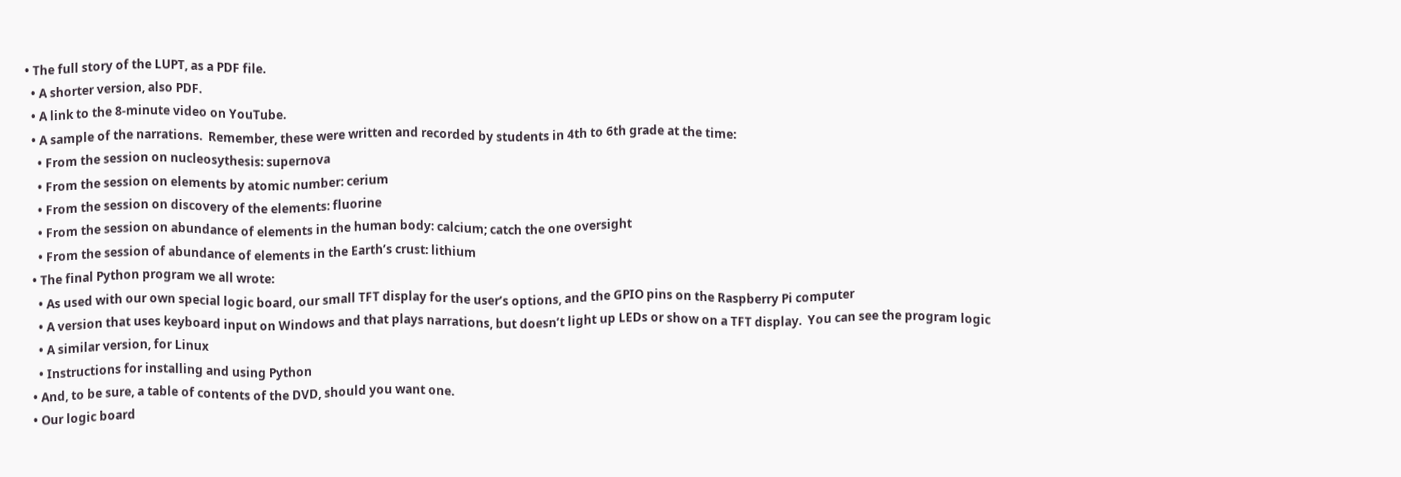• The full story of the LUPT, as a PDF file.
  • A shorter version, also PDF.
  • A link to the 8-minute video on YouTube.
  • A sample of the narrations.  Remember, these were written and recorded by students in 4th to 6th grade at the time:
    • From the session on nucleosythesis: supernova
    • From the session on elements by atomic number: cerium
    • From the session on discovery of the elements: fluorine
    • From the session on abundance of elements in the human body: calcium; catch the one oversight
    • From the session of abundance of elements in the Earth’s crust: lithium
  • The final Python program we all wrote:
    • As used with our own special logic board, our small TFT display for the user’s options, and the GPIO pins on the Raspberry Pi computer
    • A version that uses keyboard input on Windows and that plays narrations, but doesn’t light up LEDs or show on a TFT display.  You can see the program logic
    • A similar version, for Linux
    • Instructions for installing and using Python
  • And, to be sure, a table of contents of the DVD, should you want one.
  • Our logic board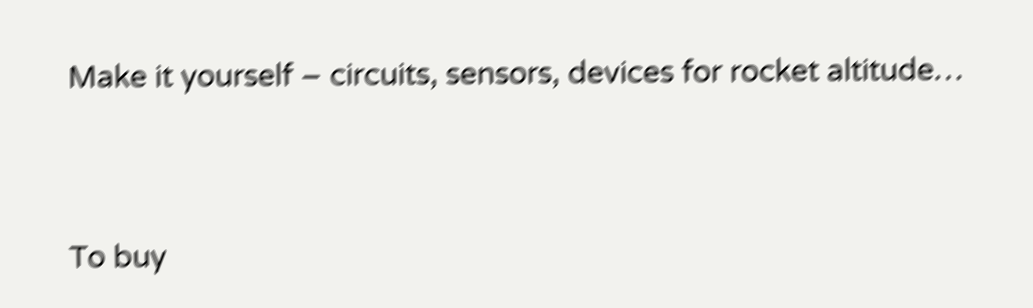Make it yourself – circuits, sensors, devices for rocket altitude…


To buy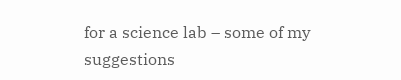for a science lab – some of my suggestions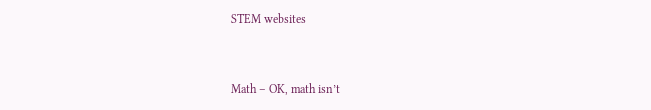STEM websites


Math – OK, math isn’t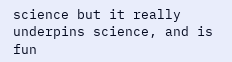science but it really underpins science, and is fun